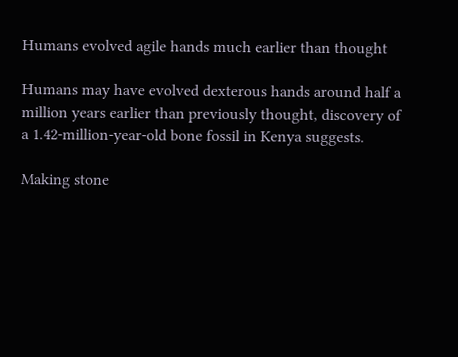Humans evolved agile hands much earlier than thought

Humans may have evolved dexterous hands around half a million years earlier than previously thought, discovery of a 1.42-million-year-old bone fossil in Kenya suggests.

Making stone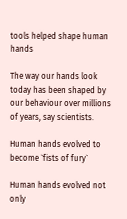tools helped shape human hands

The way our hands look today has been shaped by our behaviour over millions of years, say scientists.

Human hands evolved to become `fists of fury`

Human hands evolved not only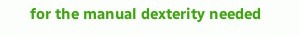for the manual dexterity needed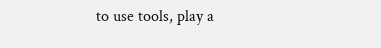to use tools, play a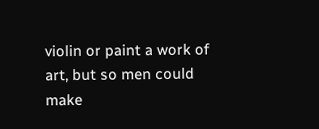violin or paint a work of art, but so men could make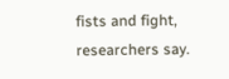fists and fight, researchers say.